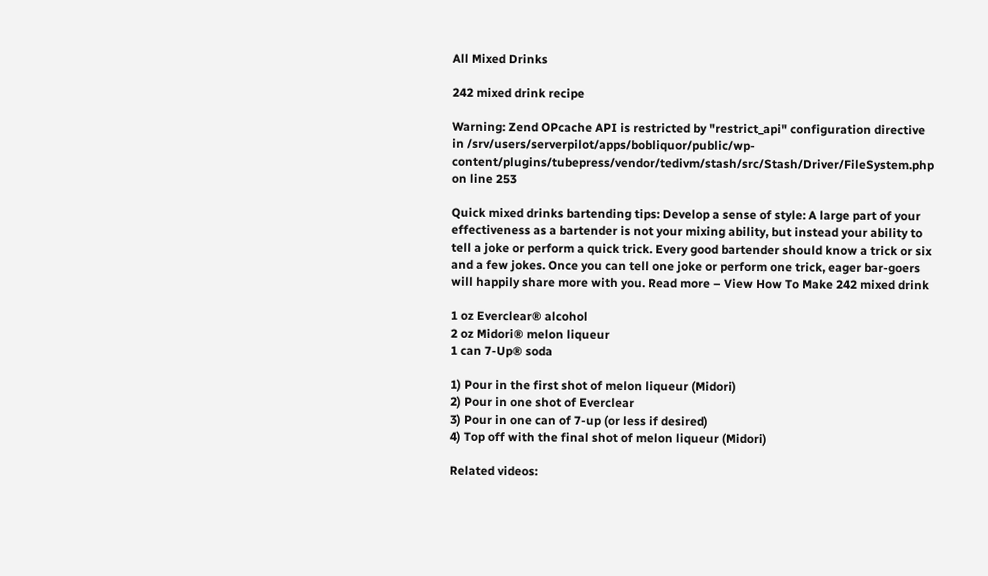All Mixed Drinks

242 mixed drink recipe

Warning: Zend OPcache API is restricted by "restrict_api" configuration directive in /srv/users/serverpilot/apps/bobliquor/public/wp-content/plugins/tubepress/vendor/tedivm/stash/src/Stash/Driver/FileSystem.php on line 253

Quick mixed drinks bartending tips: Develop a sense of style: A large part of your effectiveness as a bartender is not your mixing ability, but instead your ability to tell a joke or perform a quick trick. Every good bartender should know a trick or six and a few jokes. Once you can tell one joke or perform one trick, eager bar-goers will happily share more with you. Read more – View How To Make 242 mixed drink

1 oz Everclear® alcohol
2 oz Midori® melon liqueur
1 can 7-Up® soda

1) Pour in the first shot of melon liqueur (Midori)
2) Pour in one shot of Everclear
3) Pour in one can of 7-up (or less if desired)
4) Top off with the final shot of melon liqueur (Midori)

Related videos: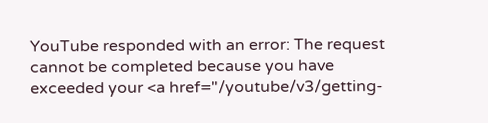YouTube responded with an error: The request cannot be completed because you have exceeded your <a href="/youtube/v3/getting-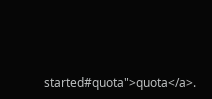started#quota">quota</a>.